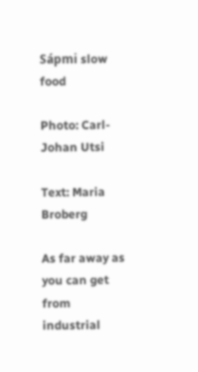Sápmi slow food

Photo: Carl-Johan Utsi

Text: Maria Broberg

As far away as you can get from industrial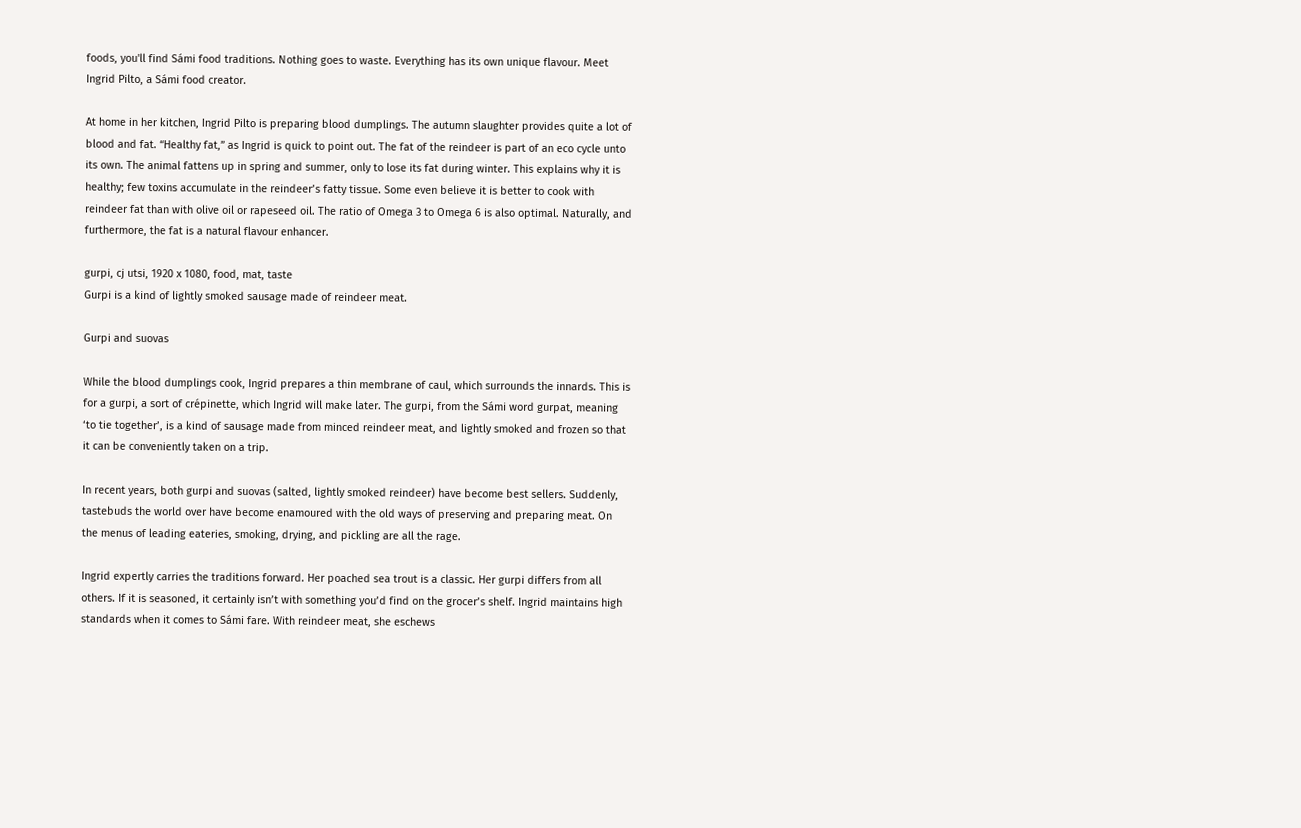foods, you'll find Sámi food traditions. Nothing goes to waste. Everything has its own unique flavour. Meet Ingrid Pilto, a Sámi food creator.

At home in her kitchen, Ingrid Pilto is preparing blood dumplings. The autumn slaughter provides quite a lot of blood and fat. “Healthy fat,” as Ingrid is quick to point out. The fat of the reindeer is part of an eco cycle unto its own. The animal fattens up in spring and summer, only to lose its fat during winter. This explains why it is healthy; few toxins accumulate in the reindeer’s fatty tissue. Some even believe it is better to cook with reindeer fat than with olive oil or rapeseed oil. The ratio of Omega 3 to Omega 6 is also optimal. Naturally, and furthermore, the fat is a natural flavour enhancer.

gurpi, cj utsi, 1920 x 1080, food, mat, taste
Gurpi is a kind of lightly smoked sausage made of reindeer meat.

Gurpi and suovas

While the blood dumplings cook, Ingrid prepares a thin membrane of caul, which surrounds the innards. This is for a gurpi, a sort of crépinette, which Ingrid will make later. The gurpi, from the Sámi word gurpat, meaning ‘to tie together’, is a kind of sausage made from minced reindeer meat, and lightly smoked and frozen so that it can be conveniently taken on a trip.

In recent years, both gurpi and suovas (salted, lightly smoked reindeer) have become best sellers. Suddenly, tastebuds the world over have become enamoured with the old ways of preserving and preparing meat. On the menus of leading eateries, smoking, drying, and pickling are all the rage.

Ingrid expertly carries the traditions forward. Her poached sea trout is a classic. Her gurpi differs from all others. If it is seasoned, it certainly isn’t with something you’d find on the grocer’s shelf. Ingrid maintains high standards when it comes to Sámi fare. With reindeer meat, she eschews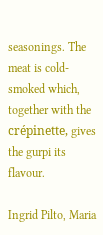seasonings. The meat is cold-smoked which, together with the crépinette, gives the gurpi its flavour.

Ingrid Pilto, Maria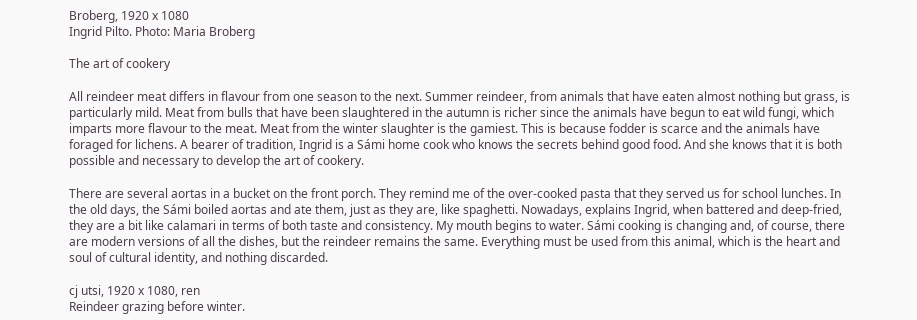Broberg, 1920 x 1080
Ingrid Pilto. Photo: Maria Broberg

The art of cookery

All reindeer meat differs in flavour from one season to the next. Summer reindeer, from animals that have eaten almost nothing but grass, is particularly mild. Meat from bulls that have been slaughtered in the autumn is richer since the animals have begun to eat wild fungi, which imparts more flavour to the meat. Meat from the winter slaughter is the gamiest. This is because fodder is scarce and the animals have foraged for lichens. A bearer of tradition, Ingrid is a Sámi home cook who knows the secrets behind good food. And she knows that it is both possible and necessary to develop the art of cookery.

There are several aortas in a bucket on the front porch. They remind me of the over-cooked pasta that they served us for school lunches. In the old days, the Sámi boiled aortas and ate them, just as they are, like spaghetti. Nowadays, explains Ingrid, when battered and deep-fried, they are a bit like calamari in terms of both taste and consistency. My mouth begins to water. Sámi cooking is changing and, of course, there are modern versions of all the dishes, but the reindeer remains the same. Everything must be used from this animal, which is the heart and soul of cultural identity, and nothing discarded.

cj utsi, 1920 x 1080, ren
Reindeer grazing before winter.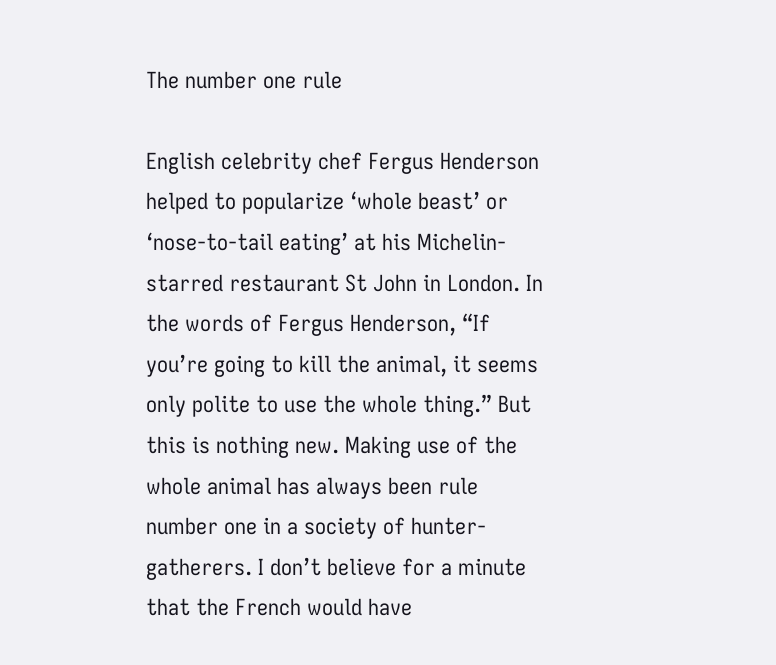The number one rule

English celebrity chef Fergus Henderson helped to popularize ‘whole beast’ or ‘nose-to-tail eating’ at his Michelin-starred restaurant St John in London. In the words of Fergus Henderson, “If you’re going to kill the animal, it seems only polite to use the whole thing.” But this is nothing new. Making use of the whole animal has always been rule number one in a society of hunter-gatherers. I don’t believe for a minute that the French would have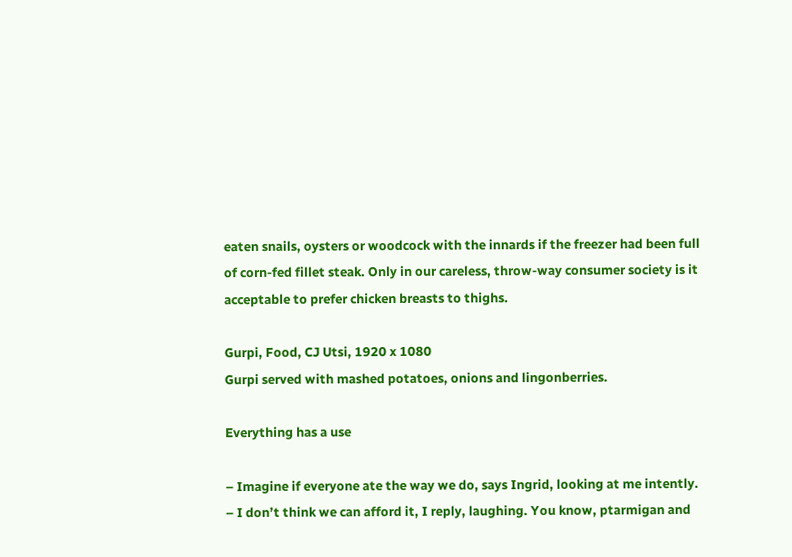eaten snails, oysters or woodcock with the innards if the freezer had been full of corn-fed fillet steak. Only in our careless, throw-way consumer society is it acceptable to prefer chicken breasts to thighs.

Gurpi, Food, CJ Utsi, 1920 x 1080
Gurpi served with mashed potatoes, onions and lingonberries.

Everything has a use

– Imagine if everyone ate the way we do, says Ingrid, looking at me intently.
– I don’t think we can afford it, I reply, laughing. You know, ptarmigan and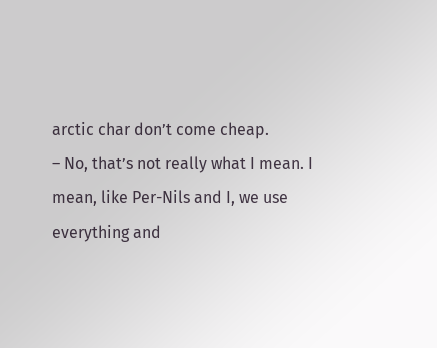arctic char don’t come cheap.
– No, that’s not really what I mean. I mean, like Per-Nils and I, we use everything and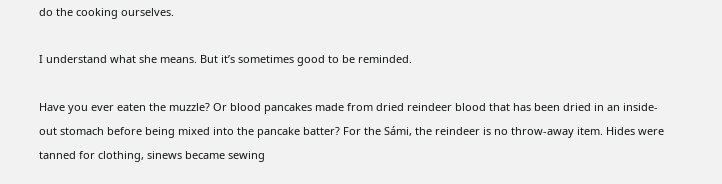do the cooking ourselves.

I understand what she means. But it’s sometimes good to be reminded.

Have you ever eaten the muzzle? Or blood pancakes made from dried reindeer blood that has been dried in an inside-out stomach before being mixed into the pancake batter? For the Sámi, the reindeer is no throw-away item. Hides were tanned for clothing, sinews became sewing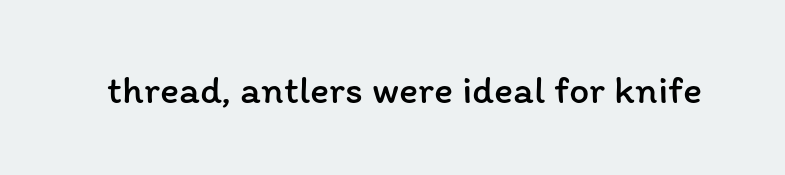thread, antlers were ideal for knife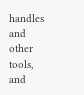handles and other tools, and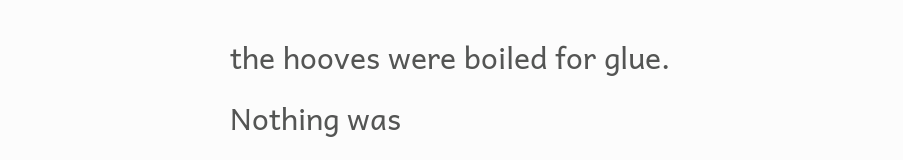the hooves were boiled for glue. Nothing was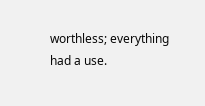worthless; everything had a use.